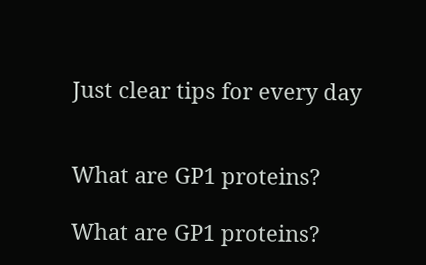Just clear tips for every day


What are GP1 proteins?

What are GP1 proteins?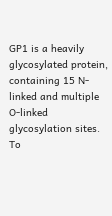GP1 is a heavily glycosylated protein, containing 15 N-linked and multiple O-linked glycosylation sites. To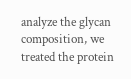analyze the glycan composition, we treated the protein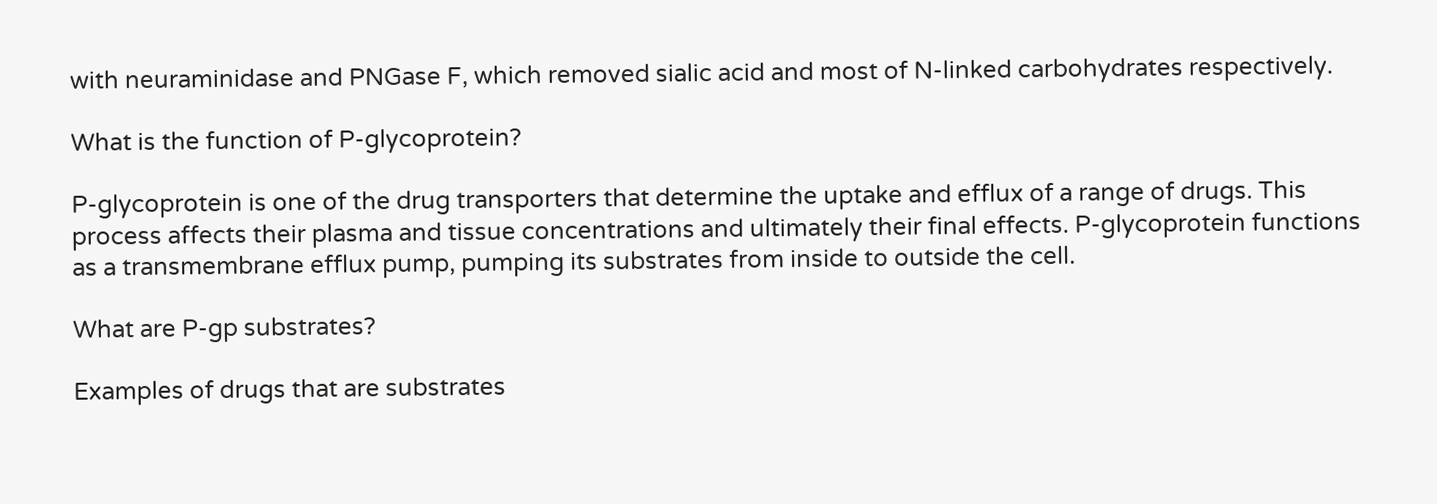with neuraminidase and PNGase F, which removed sialic acid and most of N-linked carbohydrates respectively.

What is the function of P-glycoprotein?

P-glycoprotein is one of the drug transporters that determine the uptake and efflux of a range of drugs. This process affects their plasma and tissue concentrations and ultimately their final effects. P-glycoprotein functions as a transmembrane efflux pump, pumping its substrates from inside to outside the cell.

What are P-gp substrates?

Examples of drugs that are substrates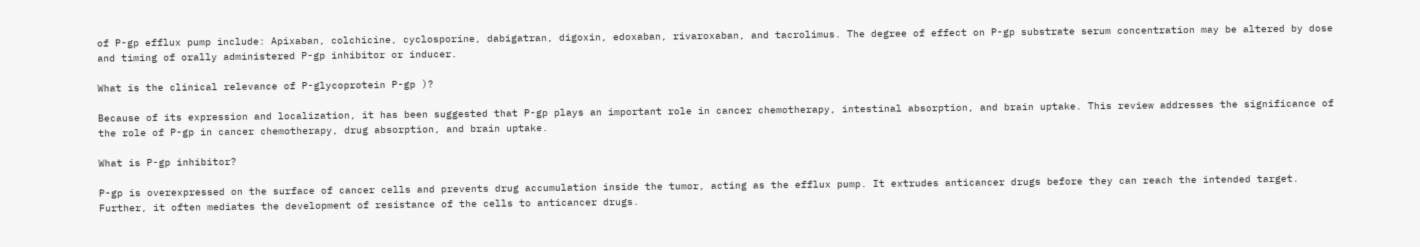of P-gp efflux pump include: Apixaban, colchicine, cyclosporine, dabigatran, digoxin, edoxaban, rivaroxaban, and tacrolimus. The degree of effect on P-gp substrate serum concentration may be altered by dose and timing of orally administered P-gp inhibitor or inducer.

What is the clinical relevance of P-glycoprotein P-gp )?

Because of its expression and localization, it has been suggested that P-gp plays an important role in cancer chemotherapy, intestinal absorption, and brain uptake. This review addresses the significance of the role of P-gp in cancer chemotherapy, drug absorption, and brain uptake.

What is P-gp inhibitor?

P-gp is overexpressed on the surface of cancer cells and prevents drug accumulation inside the tumor, acting as the efflux pump. It extrudes anticancer drugs before they can reach the intended target. Further, it often mediates the development of resistance of the cells to anticancer drugs.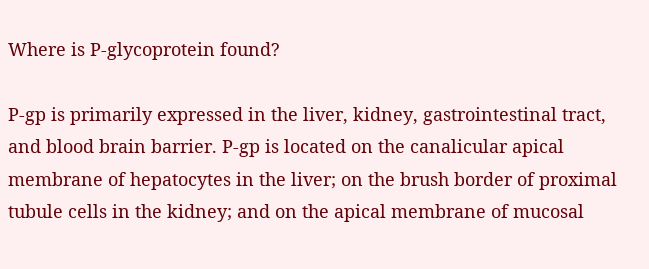Where is P-glycoprotein found?

P-gp is primarily expressed in the liver, kidney, gastrointestinal tract, and blood brain barrier. P-gp is located on the canalicular apical membrane of hepatocytes in the liver; on the brush border of proximal tubule cells in the kidney; and on the apical membrane of mucosal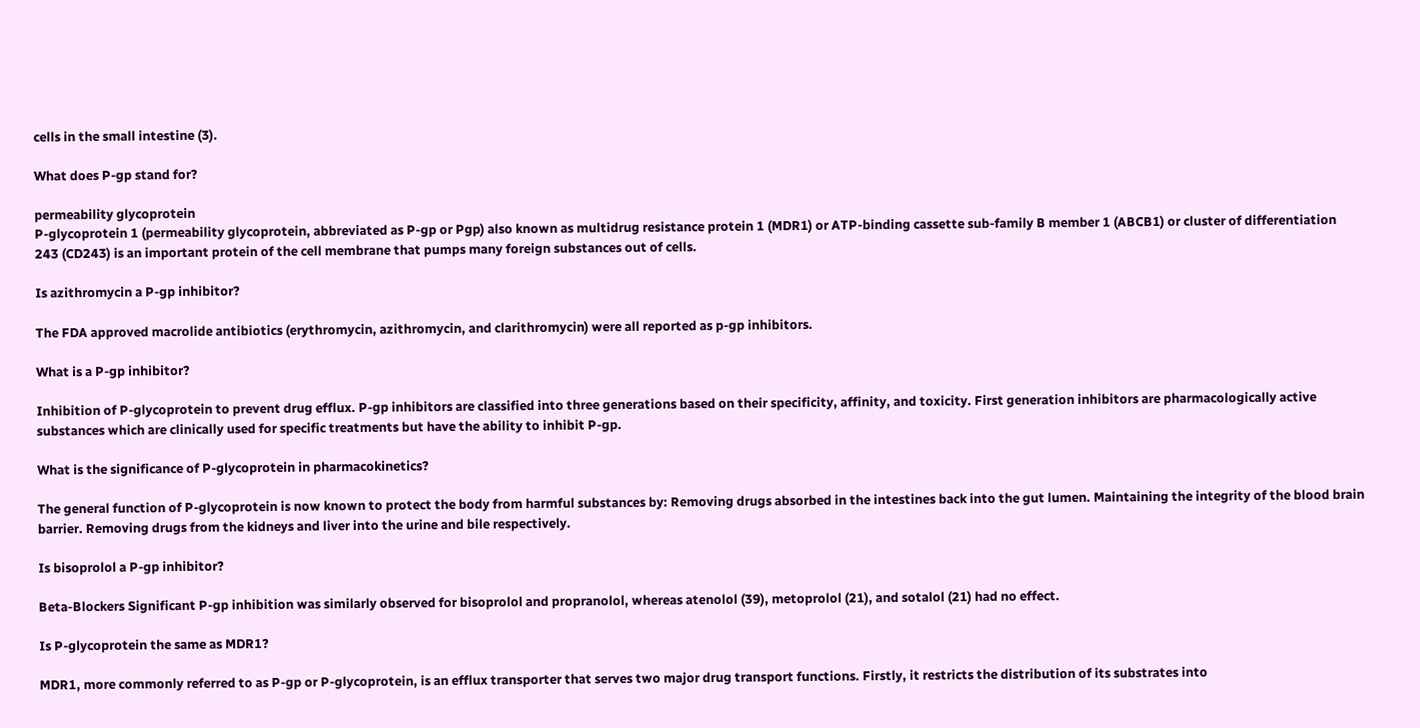cells in the small intestine (3).

What does P-gp stand for?

permeability glycoprotein
P-glycoprotein 1 (permeability glycoprotein, abbreviated as P-gp or Pgp) also known as multidrug resistance protein 1 (MDR1) or ATP-binding cassette sub-family B member 1 (ABCB1) or cluster of differentiation 243 (CD243) is an important protein of the cell membrane that pumps many foreign substances out of cells.

Is azithromycin a P-gp inhibitor?

The FDA approved macrolide antibiotics (erythromycin, azithromycin, and clarithromycin) were all reported as p-gp inhibitors.

What is a P-gp inhibitor?

Inhibition of P-glycoprotein to prevent drug efflux. P-gp inhibitors are classified into three generations based on their specificity, affinity, and toxicity. First generation inhibitors are pharmacologically active substances which are clinically used for specific treatments but have the ability to inhibit P-gp.

What is the significance of P-glycoprotein in pharmacokinetics?

The general function of P-glycoprotein is now known to protect the body from harmful substances by: Removing drugs absorbed in the intestines back into the gut lumen. Maintaining the integrity of the blood brain barrier. Removing drugs from the kidneys and liver into the urine and bile respectively.

Is bisoprolol a P-gp inhibitor?

Beta-Blockers Significant P-gp inhibition was similarly observed for bisoprolol and propranolol, whereas atenolol (39), metoprolol (21), and sotalol (21) had no effect.

Is P-glycoprotein the same as MDR1?

MDR1, more commonly referred to as P-gp or P-glycoprotein, is an efflux transporter that serves two major drug transport functions. Firstly, it restricts the distribution of its substrates into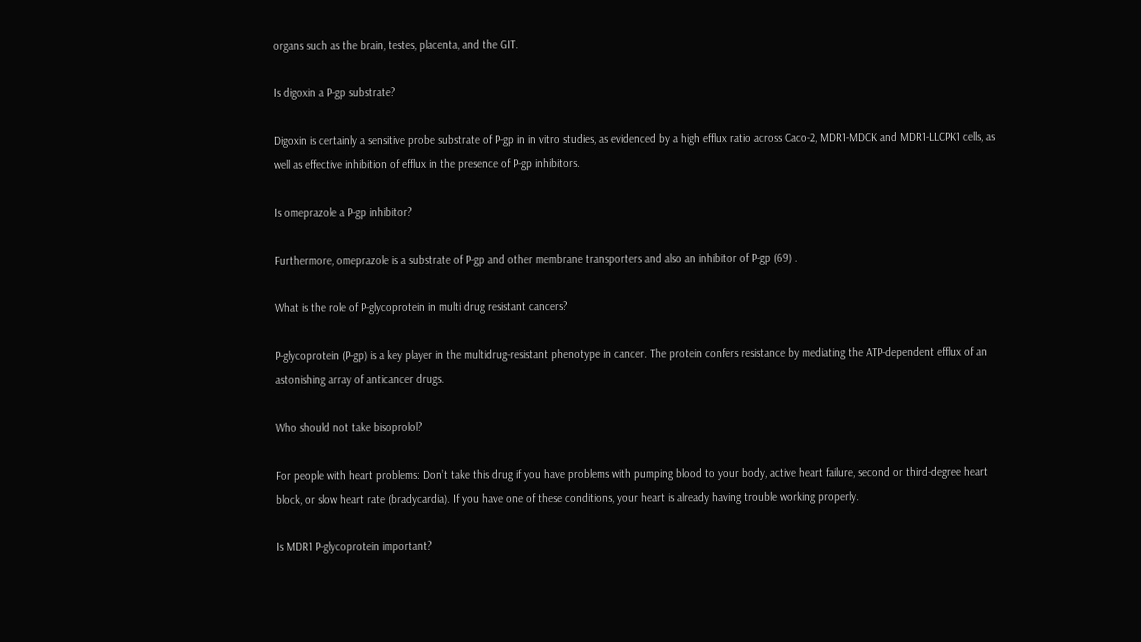organs such as the brain, testes, placenta, and the GIT.

Is digoxin a P-gp substrate?

Digoxin is certainly a sensitive probe substrate of P-gp in in vitro studies, as evidenced by a high efflux ratio across Caco-2, MDR1-MDCK and MDR1-LLCPK1 cells, as well as effective inhibition of efflux in the presence of P-gp inhibitors.

Is omeprazole a P-gp inhibitor?

Furthermore, omeprazole is a substrate of P-gp and other membrane transporters and also an inhibitor of P-gp (69) .

What is the role of P-glycoprotein in multi drug resistant cancers?

P-glycoprotein (P-gp) is a key player in the multidrug-resistant phenotype in cancer. The protein confers resistance by mediating the ATP-dependent efflux of an astonishing array of anticancer drugs.

Who should not take bisoprolol?

For people with heart problems: Don’t take this drug if you have problems with pumping blood to your body, active heart failure, second or third-degree heart block, or slow heart rate (bradycardia). If you have one of these conditions, your heart is already having trouble working properly.

Is MDR1 P-glycoprotein important?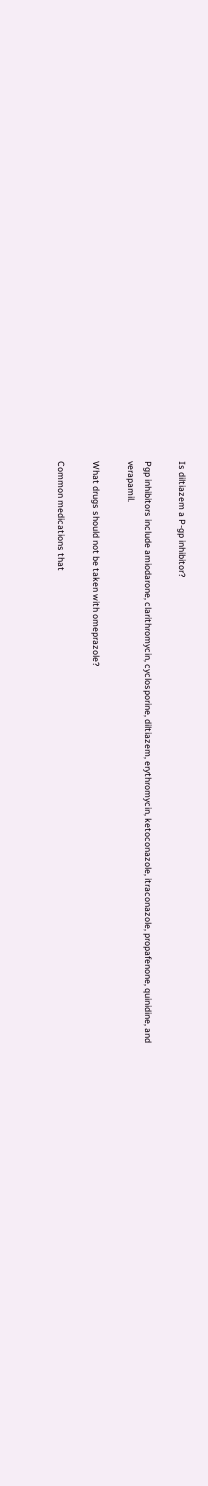Is diltiazem a P-gp inhibitor?

Pgp inhibitors include amiodarone, clarithromycin, cyclosporine, diltiazem, erythromycin, ketoconazole, itraconazole, propafenone, quinidine, and verapamil.

What drugs should not be taken with omeprazole?

Common medications that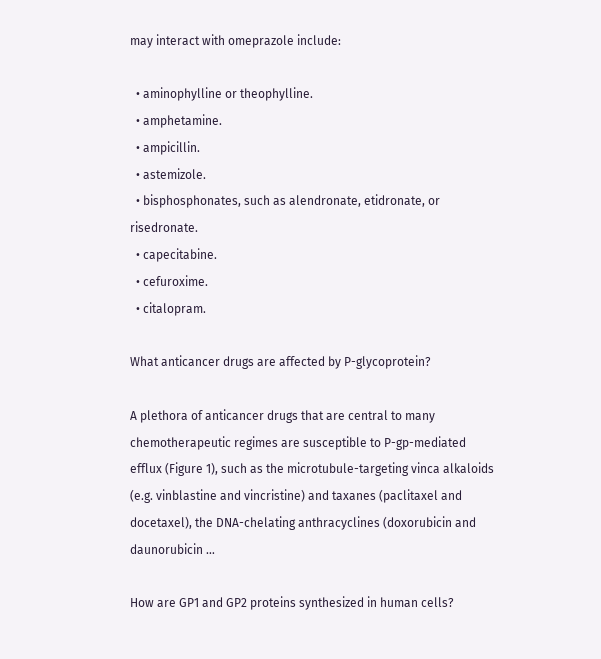may interact with omeprazole include:

  • aminophylline or theophylline.
  • amphetamine.
  • ampicillin.
  • astemizole.
  • bisphosphonates, such as alendronate, etidronate, or risedronate.
  • capecitabine.
  • cefuroxime.
  • citalopram.

What anticancer drugs are affected by P-glycoprotein?

A plethora of anticancer drugs that are central to many chemotherapeutic regimes are susceptible to P-gp-mediated efflux (Figure 1), such as the microtubule-targeting vinca alkaloids (e.g. vinblastine and vincristine) and taxanes (paclitaxel and docetaxel), the DNA-chelating anthracyclines (doxorubicin and daunorubicin …

How are GP1 and GP2 proteins synthesized in human cells?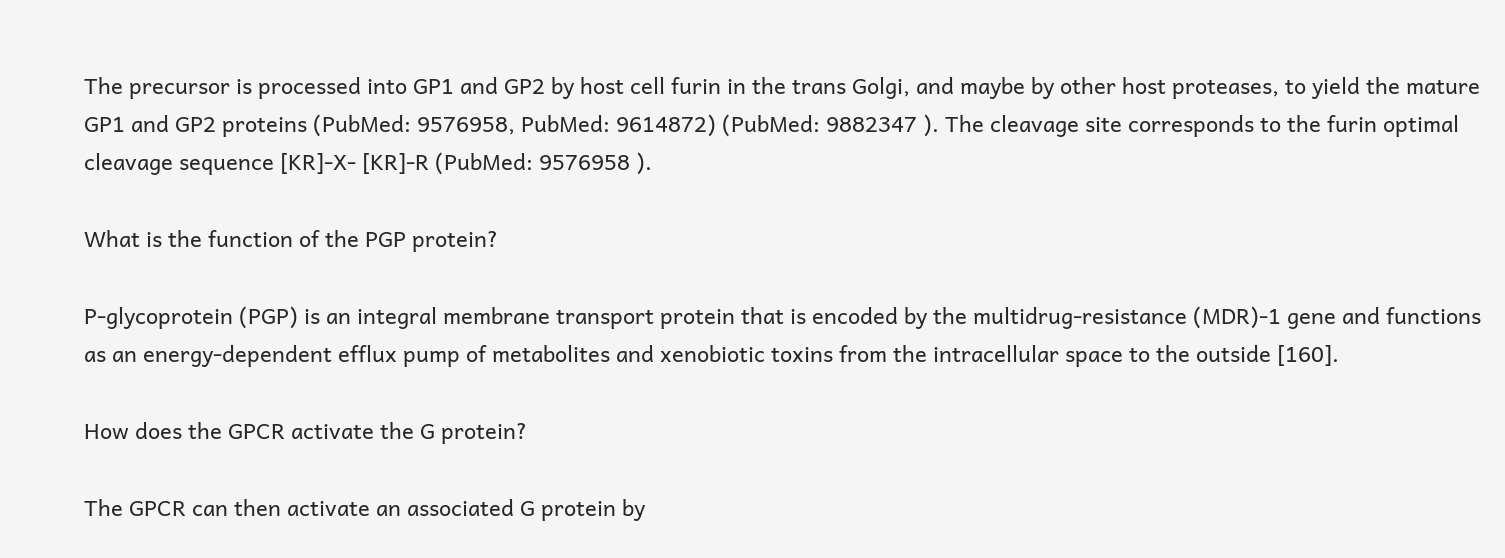The precursor is processed into GP1 and GP2 by host cell furin in the trans Golgi, and maybe by other host proteases, to yield the mature GP1 and GP2 proteins (PubMed: 9576958, PubMed: 9614872) (PubMed: 9882347 ). The cleavage site corresponds to the furin optimal cleavage sequence [KR]-X- [KR]-R (PubMed: 9576958 ).

What is the function of the PGP protein?

P-glycoprotein (PGP) is an integral membrane transport protein that is encoded by the multidrug-resistance (MDR)-1 gene and functions as an energy-dependent efflux pump of metabolites and xenobiotic toxins from the intracellular space to the outside [160].

How does the GPCR activate the G protein?

The GPCR can then activate an associated G protein by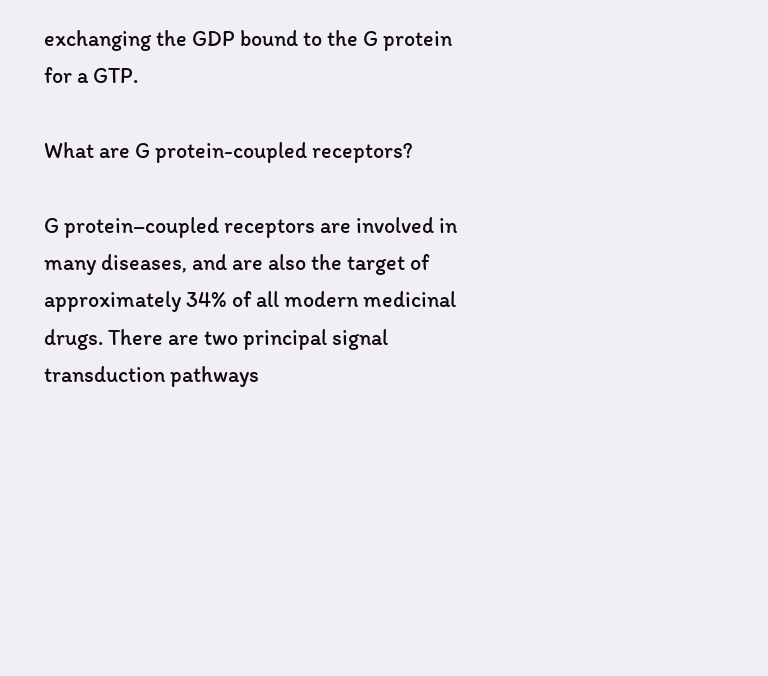exchanging the GDP bound to the G protein for a GTP.

What are G protein-coupled receptors?

G protein–coupled receptors are involved in many diseases, and are also the target of approximately 34% of all modern medicinal drugs. There are two principal signal transduction pathways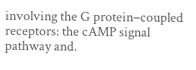involving the G protein–coupled receptors: the cAMP signal pathway and.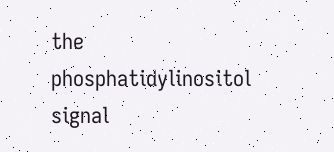the phosphatidylinositol signal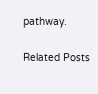pathway.

Related Posts